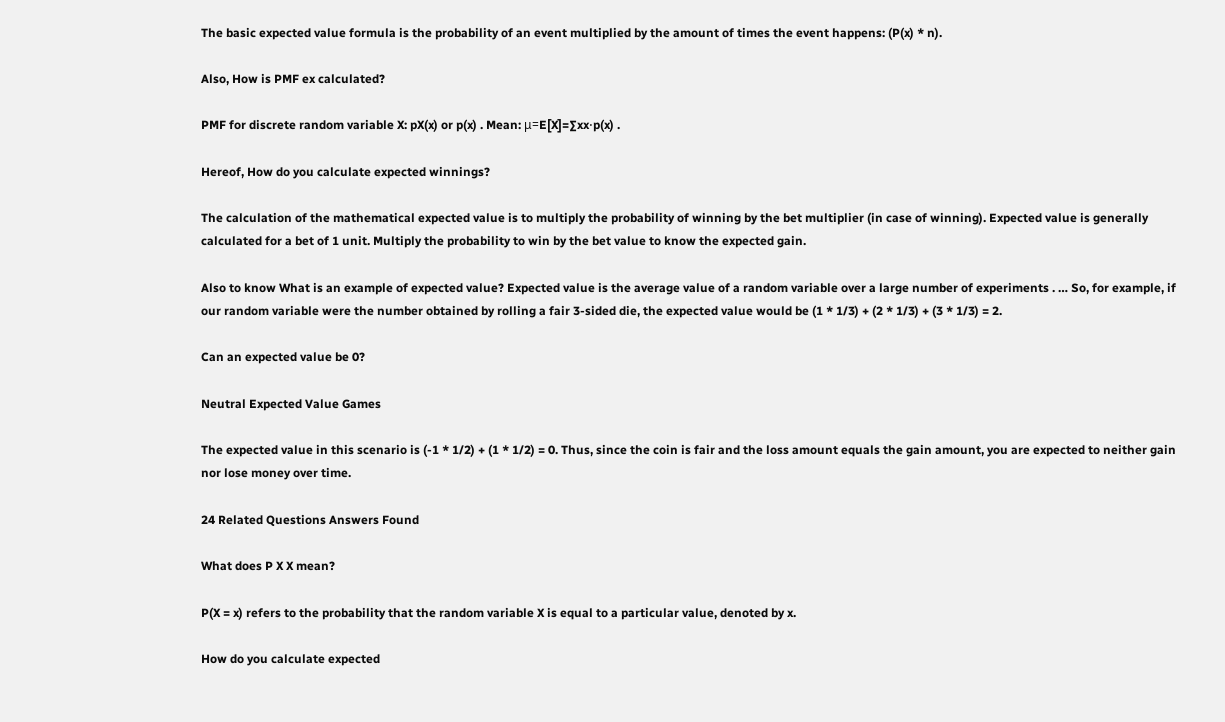The basic expected value formula is the probability of an event multiplied by the amount of times the event happens: (P(x) * n).

Also, How is PMF ex calculated?

PMF for discrete random variable X: pX(x) or p(x) . Mean: μ=E[X]=∑xx⋅p(x) .

Hereof, How do you calculate expected winnings?

The calculation of the mathematical expected value is to multiply the probability of winning by the bet multiplier (in case of winning). Expected value is generally calculated for a bet of 1 unit. Multiply the probability to win by the bet value to know the expected gain.

Also to know What is an example of expected value? Expected value is the average value of a random variable over a large number of experiments . … So, for example, if our random variable were the number obtained by rolling a fair 3-sided die, the expected value would be (1 * 1/3) + (2 * 1/3) + (3 * 1/3) = 2.

Can an expected value be 0?

Neutral Expected Value Games

The expected value in this scenario is (-1 * 1/2) + (1 * 1/2) = 0. Thus, since the coin is fair and the loss amount equals the gain amount, you are expected to neither gain nor lose money over time.

24 Related Questions Answers Found

What does P X X mean?

P(X = x) refers to the probability that the random variable X is equal to a particular value, denoted by x.

How do you calculate expected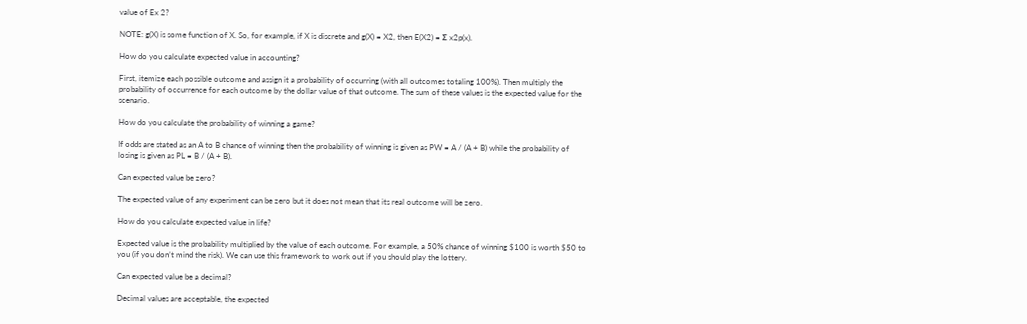value of Ex 2?

NOTE: g(X) is some function of X. So, for example, if X is discrete and g(X) = X2, then E(X2) = Σ x2p(x).

How do you calculate expected value in accounting?

First, itemize each possible outcome and assign it a probability of occurring (with all outcomes totaling 100%). Then multiply the probability of occurrence for each outcome by the dollar value of that outcome. The sum of these values is the expected value for the scenario.

How do you calculate the probability of winning a game?

If odds are stated as an A to B chance of winning then the probability of winning is given as PW = A / (A + B) while the probability of losing is given as PL = B / (A + B).

Can expected value be zero?

The expected value of any experiment can be zero but it does not mean that its real outcome will be zero.

How do you calculate expected value in life?

Expected value is the probability multiplied by the value of each outcome. For example, a 50% chance of winning $100 is worth $50 to you (if you don’t mind the risk). We can use this framework to work out if you should play the lottery.

Can expected value be a decimal?

Decimal values are acceptable, the expected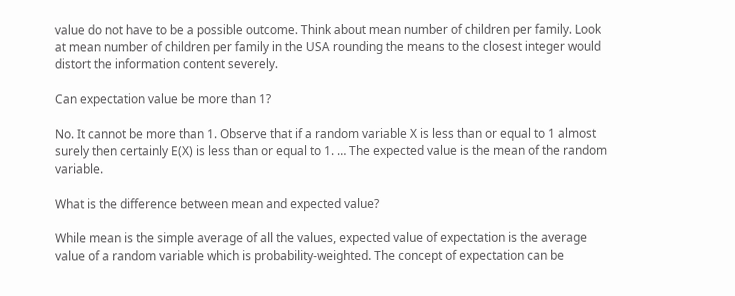value do not have to be a possible outcome. Think about mean number of children per family. Look at mean number of children per family in the USA rounding the means to the closest integer would distort the information content severely.

Can expectation value be more than 1?

No. It cannot be more than 1. Observe that if a random variable X is less than or equal to 1 almost surely then certainly E(X) is less than or equal to 1. … The expected value is the mean of the random variable.

What is the difference between mean and expected value?

While mean is the simple average of all the values, expected value of expectation is the average value of a random variable which is probability-weighted. The concept of expectation can be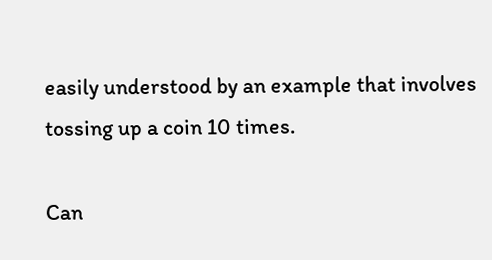easily understood by an example that involves tossing up a coin 10 times.

Can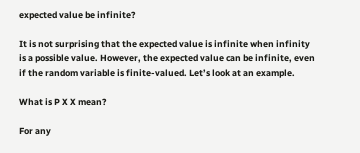expected value be infinite?

It is not surprising that the expected value is infinite when infinity is a possible value. However, the expected value can be infinite, even if the random variable is finite-valued. Let’s look at an example.

What is P X X mean?

For any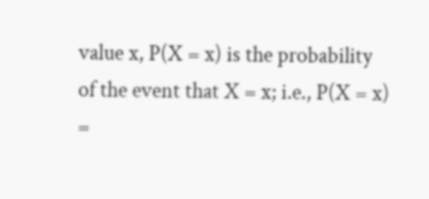value x, P(X = x) is the probability of the event that X = x; i.e., P(X = x) =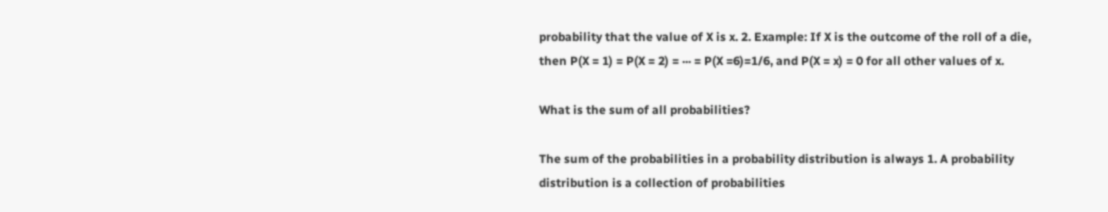probability that the value of X is x. 2. Example: If X is the outcome of the roll of a die, then P(X = 1) = P(X = 2) = ··· = P(X =6)=1/6, and P(X = x) = 0 for all other values of x.

What is the sum of all probabilities?

The sum of the probabilities in a probability distribution is always 1. A probability distribution is a collection of probabilities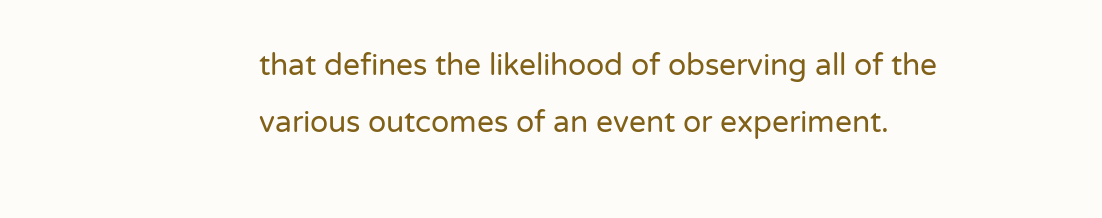that defines the likelihood of observing all of the various outcomes of an event or experiment.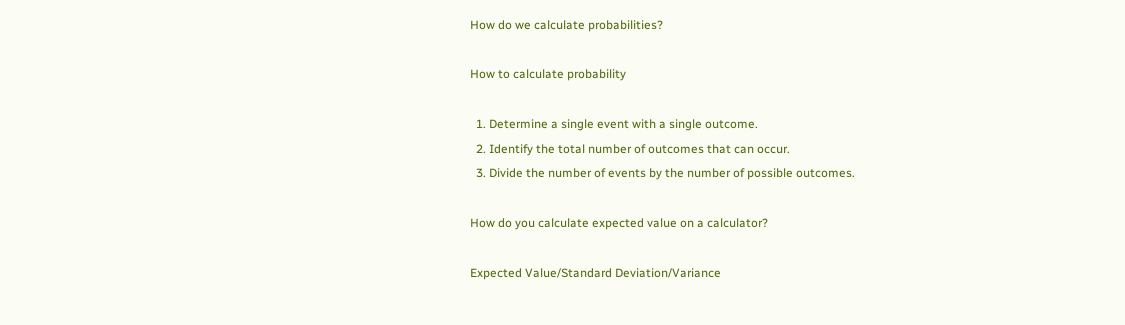How do we calculate probabilities?

How to calculate probability

  1. Determine a single event with a single outcome.
  2. Identify the total number of outcomes that can occur.
  3. Divide the number of events by the number of possible outcomes.

How do you calculate expected value on a calculator?

Expected Value/Standard Deviation/Variance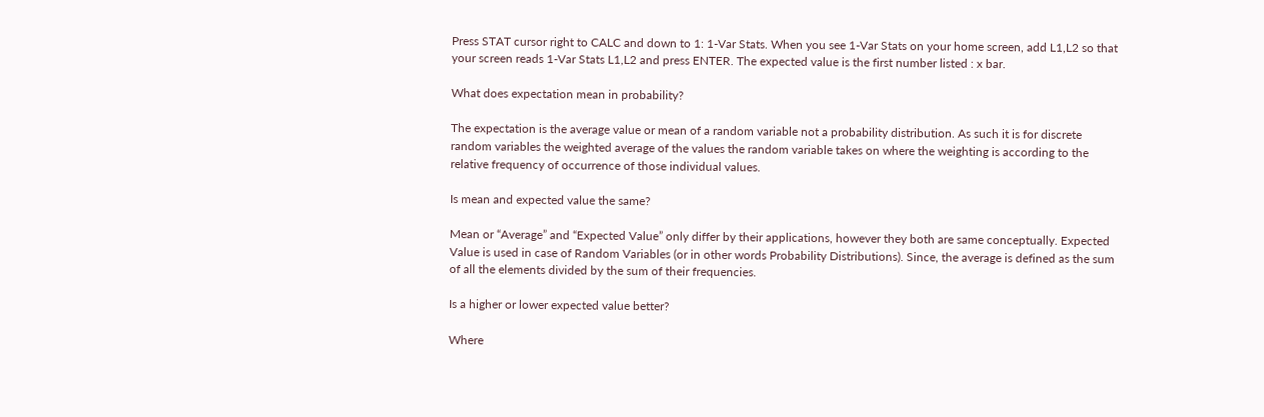Press STAT cursor right to CALC and down to 1: 1-Var Stats. When you see 1-Var Stats on your home screen, add L1,L2 so that your screen reads 1-Var Stats L1,L2 and press ENTER. The expected value is the first number listed : x bar.

What does expectation mean in probability?

The expectation is the average value or mean of a random variable not a probability distribution. As such it is for discrete random variables the weighted average of the values the random variable takes on where the weighting is according to the relative frequency of occurrence of those individual values.

Is mean and expected value the same?

Mean or “Average” and “Expected Value” only differ by their applications, however they both are same conceptually. Expected Value is used in case of Random Variables (or in other words Probability Distributions). Since, the average is defined as the sum of all the elements divided by the sum of their frequencies.

Is a higher or lower expected value better?

Where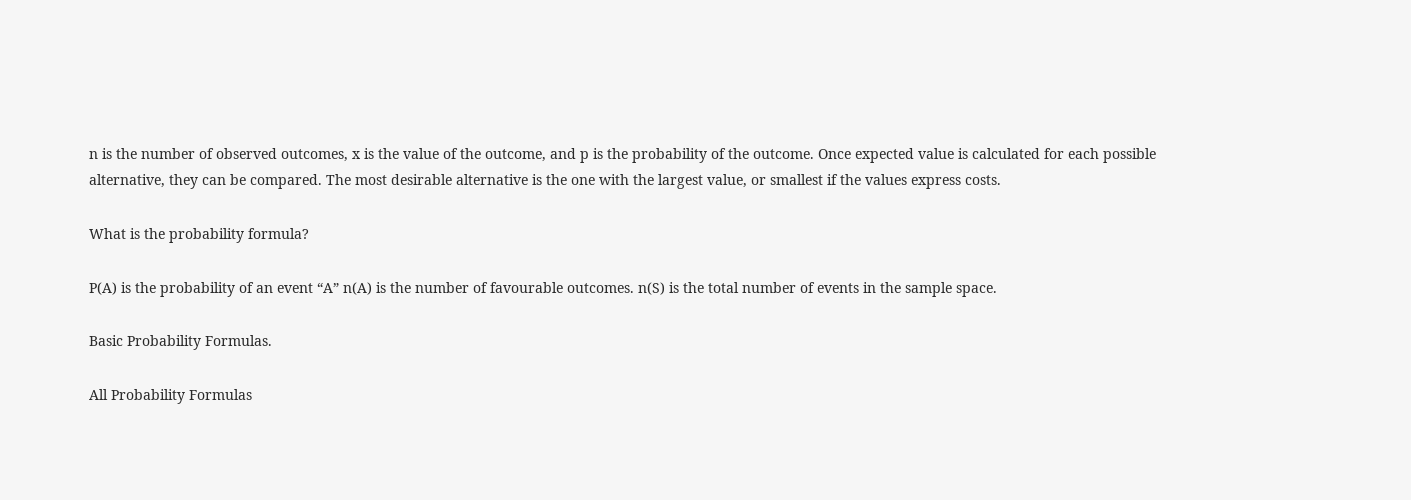n is the number of observed outcomes, x is the value of the outcome, and p is the probability of the outcome. Once expected value is calculated for each possible alternative, they can be compared. The most desirable alternative is the one with the largest value, or smallest if the values express costs.

What is the probability formula?

P(A) is the probability of an event “A” n(A) is the number of favourable outcomes. n(S) is the total number of events in the sample space.

Basic Probability Formulas.

All Probability Formulas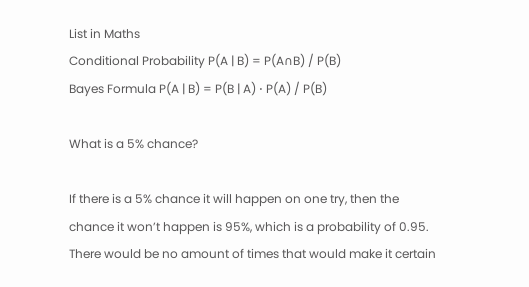List in Maths
Conditional Probability P(A | B) = P(A∩B) / P(B)
Bayes Formula P(A | B) = P(B | A) ⋅ P(A) / P(B)

What is a 5% chance?

If there is a 5% chance it will happen on one try, then the chance it won’t happen is 95%, which is a probability of 0.95. There would be no amount of times that would make it certain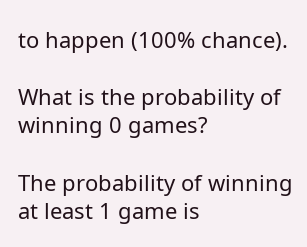to happen (100% chance).

What is the probability of winning 0 games?

The probability of winning at least 1 game is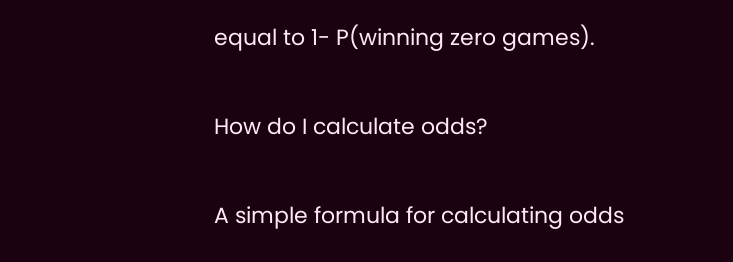equal to 1- P(winning zero games).

How do I calculate odds?

A simple formula for calculating odds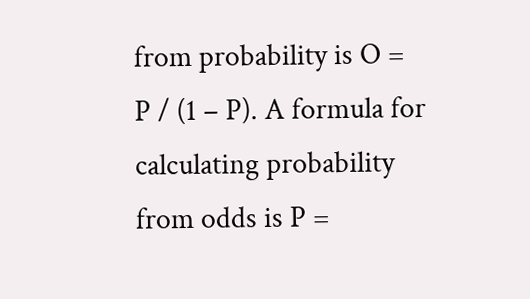from probability is O = P / (1 – P). A formula for calculating probability from odds is P =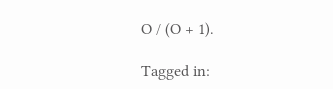O / (O + 1).

Tagged in: